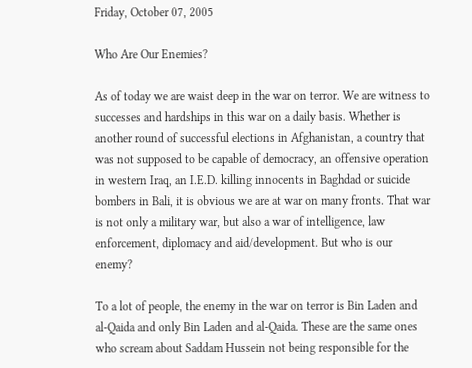Friday, October 07, 2005

Who Are Our Enemies?

As of today we are waist deep in the war on terror. We are witness to successes and hardships in this war on a daily basis. Whether is another round of successful elections in Afghanistan, a country that was not supposed to be capable of democracy, an offensive operation in western Iraq, an I.E.D. killing innocents in Baghdad or suicide bombers in Bali, it is obvious we are at war on many fronts. That war is not only a military war, but also a war of intelligence, law enforcement, diplomacy and aid/development. But who is our enemy?

To a lot of people, the enemy in the war on terror is Bin Laden and al-Qaida and only Bin Laden and al-Qaida. These are the same ones who scream about Saddam Hussein not being responsible for the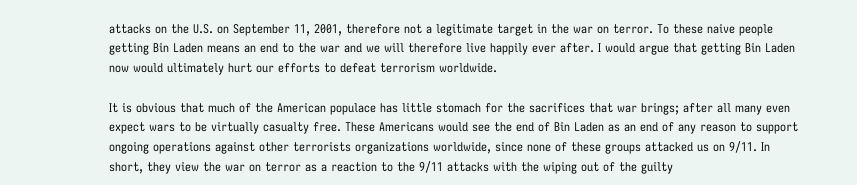attacks on the U.S. on September 11, 2001, therefore not a legitimate target in the war on terror. To these naive people getting Bin Laden means an end to the war and we will therefore live happily ever after. I would argue that getting Bin Laden now would ultimately hurt our efforts to defeat terrorism worldwide.

It is obvious that much of the American populace has little stomach for the sacrifices that war brings; after all many even expect wars to be virtually casualty free. These Americans would see the end of Bin Laden as an end of any reason to support ongoing operations against other terrorists organizations worldwide, since none of these groups attacked us on 9/11. In short, they view the war on terror as a reaction to the 9/11 attacks with the wiping out of the guilty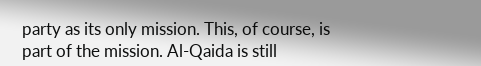party as its only mission. This, of course, is part of the mission. Al-Qaida is still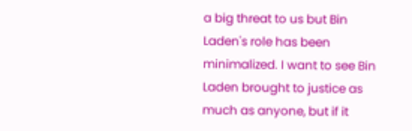a big threat to us but Bin Laden's role has been minimalized. I want to see Bin Laden brought to justice as much as anyone, but if it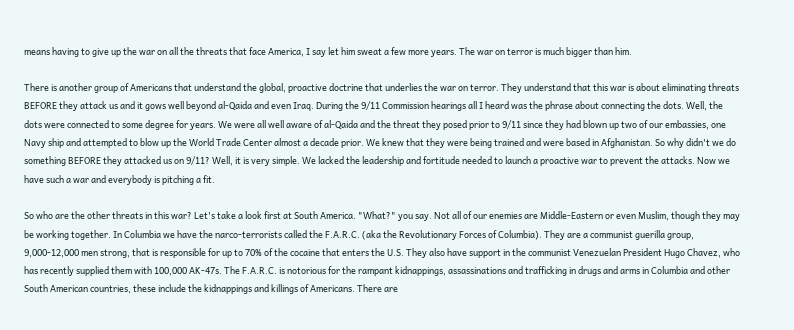means having to give up the war on all the threats that face America, I say let him sweat a few more years. The war on terror is much bigger than him.

There is another group of Americans that understand the global, proactive doctrine that underlies the war on terror. They understand that this war is about eliminating threats BEFORE they attack us and it gows well beyond al-Qaida and even Iraq. During the 9/11 Commission hearings all I heard was the phrase about connecting the dots. Well, the dots were connected to some degree for years. We were all well aware of al-Qaida and the threat they posed prior to 9/11 since they had blown up two of our embassies, one Navy ship and attempted to blow up the World Trade Center almost a decade prior. We knew that they were being trained and were based in Afghanistan. So why didn't we do something BEFORE they attacked us on 9/11? Well, it is very simple. We lacked the leadership and fortitude needed to launch a proactive war to prevent the attacks. Now we have such a war and everybody is pitching a fit.

So who are the other threats in this war? Let's take a look first at South America. "What?" you say. Not all of our enemies are Middle-Eastern or even Muslim, though they may be working together. In Columbia we have the narco-terrorists called the F.A.R.C. (aka the Revolutionary Forces of Columbia). They are a communist guerilla group, 9,000-12,000 men strong, that is responsible for up to 70% of the cocaine that enters the U.S. They also have support in the communist Venezuelan President Hugo Chavez, who has recently supplied them with 100,000 AK-47s. The F.A.R.C. is notorious for the rampant kidnappings, assassinations and trafficking in drugs and arms in Columbia and other South American countries, these include the kidnappings and killings of Americans. There are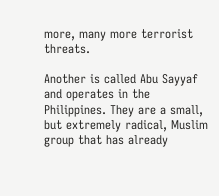more, many more terrorist threats.

Another is called Abu Sayyaf and operates in the Philippines. They are a small, but extremely radical, Muslim group that has already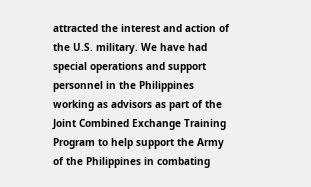attracted the interest and action of the U.S. military. We have had special operations and support personnel in the Philippines working as advisors as part of the Joint Combined Exchange Training Program to help support the Army of the Philippines in combating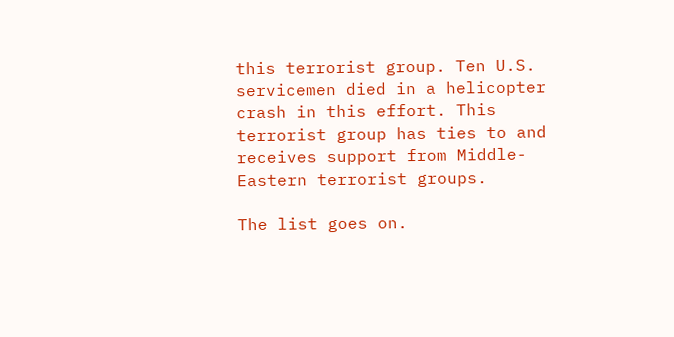this terrorist group. Ten U.S. servicemen died in a helicopter crash in this effort. This terrorist group has ties to and receives support from Middle-Eastern terrorist groups.

The list goes on.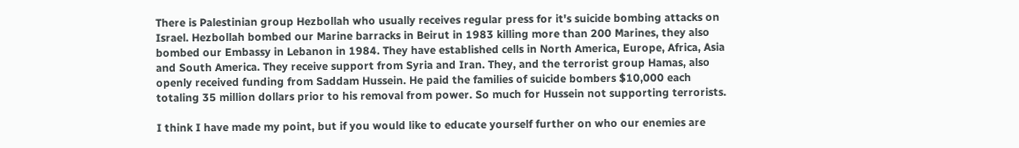There is Palestinian group Hezbollah who usually receives regular press for it's suicide bombing attacks on Israel. Hezbollah bombed our Marine barracks in Beirut in 1983 killing more than 200 Marines, they also bombed our Embassy in Lebanon in 1984. They have established cells in North America, Europe, Africa, Asia and South America. They receive support from Syria and Iran. They, and the terrorist group Hamas, also openly received funding from Saddam Hussein. He paid the families of suicide bombers $10,000 each totaling 35 million dollars prior to his removal from power. So much for Hussein not supporting terrorists.

I think I have made my point, but if you would like to educate yourself further on who our enemies are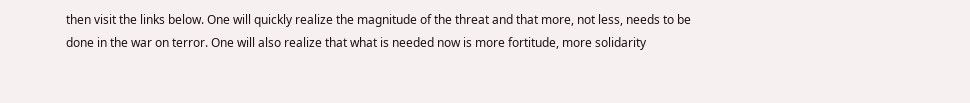then visit the links below. One will quickly realize the magnitude of the threat and that more, not less, needs to be done in the war on terror. One will also realize that what is needed now is more fortitude, more solidarity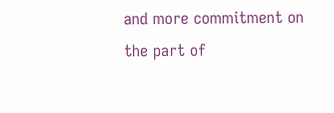and more commitment on the part of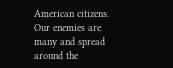American citizens. Our enemies are many and spread around the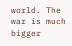world. The war is much bigger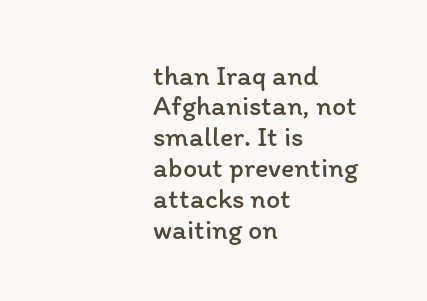than Iraq and Afghanistan, not smaller. It is about preventing attacks not waiting on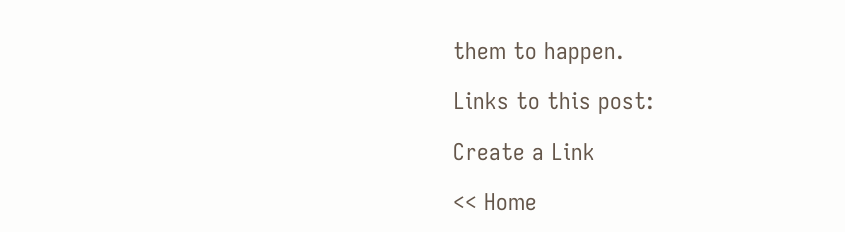them to happen.

Links to this post:

Create a Link

<< Home